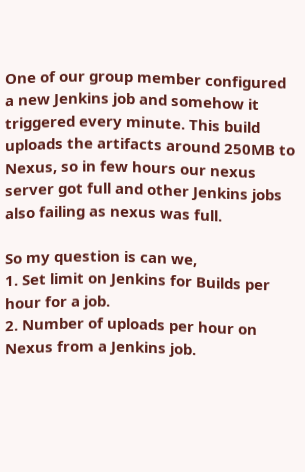One of our group member configured a new Jenkins job and somehow it triggered every minute. This build uploads the artifacts around 250MB to Nexus, so in few hours our nexus server got full and other Jenkins jobs also failing as nexus was full.

So my question is can we,
1. Set limit on Jenkins for Builds per hour for a job.
2. Number of uploads per hour on Nexus from a Jenkins job.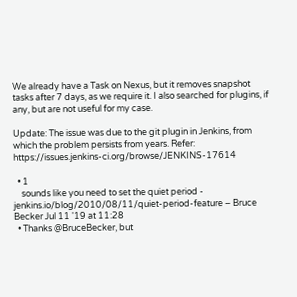We already have a Task on Nexus, but it removes snapshot tasks after 7 days, as we require it. I also searched for plugins, if any, but are not useful for my case.

Update: The issue was due to the git plugin in Jenkins, from which the problem persists from years. Refer: https://issues.jenkins-ci.org/browse/JENKINS-17614

  • 1
    sounds like you need to set the quiet period - jenkins.io/blog/2010/08/11/quiet-period-feature – Bruce Becker Jul 11 '19 at 11:28
  • Thanks @BruceBecker, but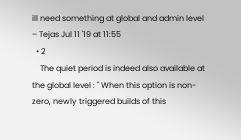ill need something at global and admin level – Tejas Jul 11 '19 at 11:55
  • 2
    The quiet period is indeed also available at the global level : " When this option is non-zero, newly triggered builds of this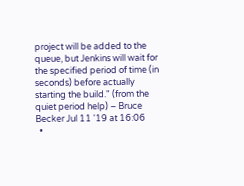project will be added to the queue, but Jenkins will wait for the specified period of time (in seconds) before actually starting the build." (from the quiet period help) – Bruce Becker Jul 11 '19 at 16:06
  •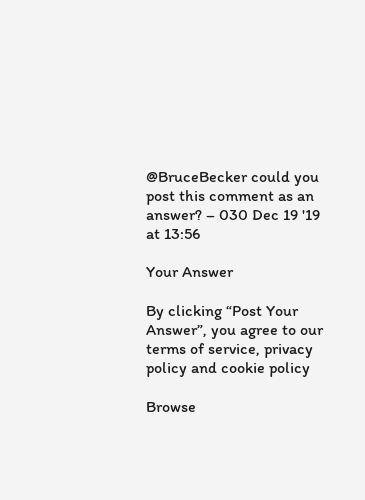@BruceBecker could you post this comment as an answer? – 030 Dec 19 '19 at 13:56

Your Answer

By clicking “Post Your Answer”, you agree to our terms of service, privacy policy and cookie policy

Browse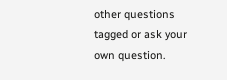other questions tagged or ask your own question.